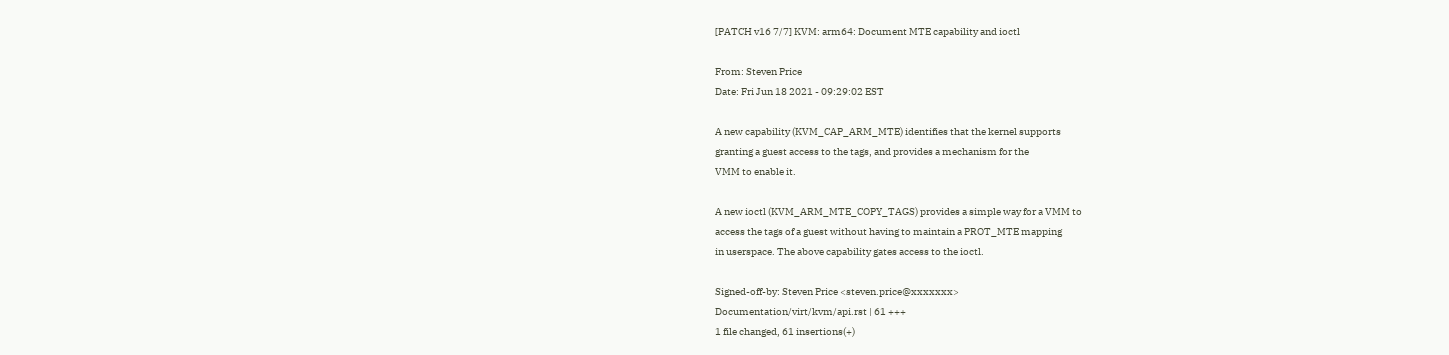[PATCH v16 7/7] KVM: arm64: Document MTE capability and ioctl

From: Steven Price
Date: Fri Jun 18 2021 - 09:29:02 EST

A new capability (KVM_CAP_ARM_MTE) identifies that the kernel supports
granting a guest access to the tags, and provides a mechanism for the
VMM to enable it.

A new ioctl (KVM_ARM_MTE_COPY_TAGS) provides a simple way for a VMM to
access the tags of a guest without having to maintain a PROT_MTE mapping
in userspace. The above capability gates access to the ioctl.

Signed-off-by: Steven Price <steven.price@xxxxxxx>
Documentation/virt/kvm/api.rst | 61 +++
1 file changed, 61 insertions(+)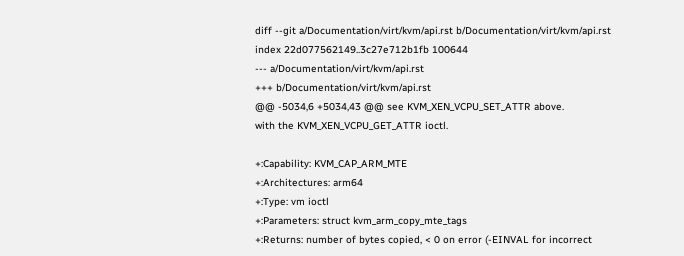diff --git a/Documentation/virt/kvm/api.rst b/Documentation/virt/kvm/api.rst
index 22d077562149..3c27e712b1fb 100644
--- a/Documentation/virt/kvm/api.rst
+++ b/Documentation/virt/kvm/api.rst
@@ -5034,6 +5034,43 @@ see KVM_XEN_VCPU_SET_ATTR above.
with the KVM_XEN_VCPU_GET_ATTR ioctl.

+:Capability: KVM_CAP_ARM_MTE
+:Architectures: arm64
+:Type: vm ioctl
+:Parameters: struct kvm_arm_copy_mte_tags
+:Returns: number of bytes copied, < 0 on error (-EINVAL for incorrect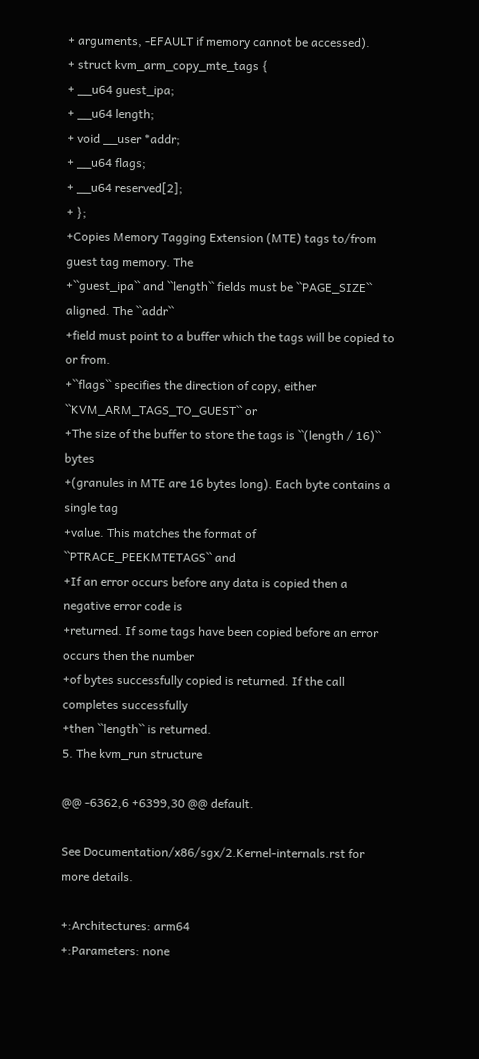+ arguments, -EFAULT if memory cannot be accessed).
+ struct kvm_arm_copy_mte_tags {
+ __u64 guest_ipa;
+ __u64 length;
+ void __user *addr;
+ __u64 flags;
+ __u64 reserved[2];
+ };
+Copies Memory Tagging Extension (MTE) tags to/from guest tag memory. The
+``guest_ipa`` and ``length`` fields must be ``PAGE_SIZE`` aligned. The ``addr``
+field must point to a buffer which the tags will be copied to or from.
+``flags`` specifies the direction of copy, either ``KVM_ARM_TAGS_TO_GUEST`` or
+The size of the buffer to store the tags is ``(length / 16)`` bytes
+(granules in MTE are 16 bytes long). Each byte contains a single tag
+value. This matches the format of ``PTRACE_PEEKMTETAGS`` and
+If an error occurs before any data is copied then a negative error code is
+returned. If some tags have been copied before an error occurs then the number
+of bytes successfully copied is returned. If the call completes successfully
+then ``length`` is returned.
5. The kvm_run structure

@@ -6362,6 +6399,30 @@ default.

See Documentation/x86/sgx/2.Kernel-internals.rst for more details.

+:Architectures: arm64
+:Parameters: none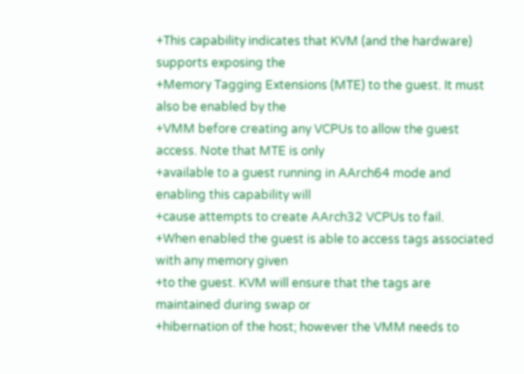+This capability indicates that KVM (and the hardware) supports exposing the
+Memory Tagging Extensions (MTE) to the guest. It must also be enabled by the
+VMM before creating any VCPUs to allow the guest access. Note that MTE is only
+available to a guest running in AArch64 mode and enabling this capability will
+cause attempts to create AArch32 VCPUs to fail.
+When enabled the guest is able to access tags associated with any memory given
+to the guest. KVM will ensure that the tags are maintained during swap or
+hibernation of the host; however the VMM needs to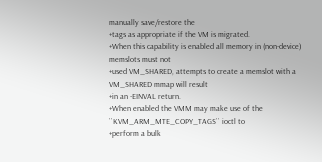manually save/restore the
+tags as appropriate if the VM is migrated.
+When this capability is enabled all memory in (non-device) memslots must not
+used VM_SHARED, attempts to create a memslot with a VM_SHARED mmap will result
+in an -EINVAL return.
+When enabled the VMM may make use of the ``KVM_ARM_MTE_COPY_TAGS`` ioctl to
+perform a bulk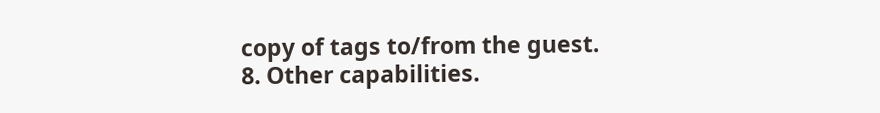copy of tags to/from the guest.
8. Other capabilities.